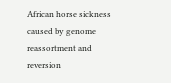African horse sickness caused by genome reassortment and reversion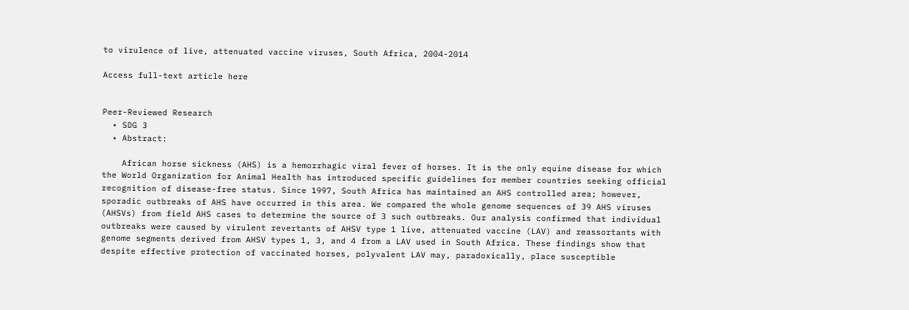to virulence of live, attenuated vaccine viruses, South Africa, 2004-2014

Access full-text article here


Peer-Reviewed Research
  • SDG 3
  • Abstract:

    African horse sickness (AHS) is a hemorrhagic viral fever of horses. It is the only equine disease for which the World Organization for Animal Health has introduced specific guidelines for member countries seeking official recognition of disease-free status. Since 1997, South Africa has maintained an AHS controlled area; however, sporadic outbreaks of AHS have occurred in this area. We compared the whole genome sequences of 39 AHS viruses (AHSVs) from field AHS cases to determine the source of 3 such outbreaks. Our analysis confirmed that individual outbreaks were caused by virulent revertants of AHSV type 1 live, attenuated vaccine (LAV) and reassortants with genome segments derived from AHSV types 1, 3, and 4 from a LAV used in South Africa. These findings show that despite effective protection of vaccinated horses, polyvalent LAV may, paradoxically, place susceptible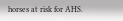horses at risk for AHS.